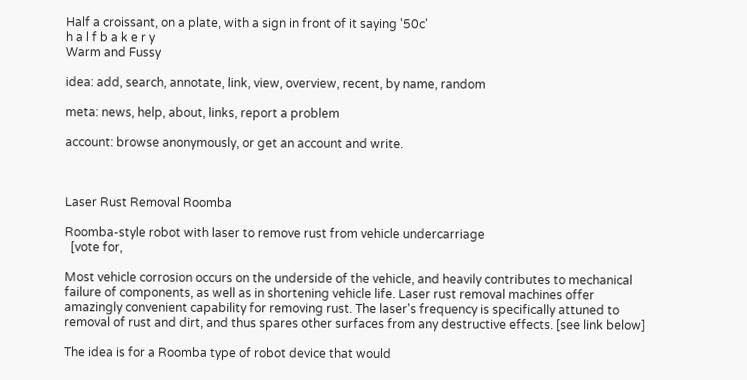Half a croissant, on a plate, with a sign in front of it saying '50c'
h a l f b a k e r y
Warm and Fussy

idea: add, search, annotate, link, view, overview, recent, by name, random

meta: news, help, about, links, report a problem

account: browse anonymously, or get an account and write.



Laser Rust Removal Roomba

Roomba-style robot with laser to remove rust from vehicle undercarriage
  [vote for,

Most vehicle corrosion occurs on the underside of the vehicle, and heavily contributes to mechanical failure of components, as well as in shortening vehicle life. Laser rust removal machines offer amazingly convenient capability for removing rust. The laser's frequency is specifically attuned to removal of rust and dirt, and thus spares other surfaces from any destructive effects. [see link below]

The idea is for a Roomba type of robot device that would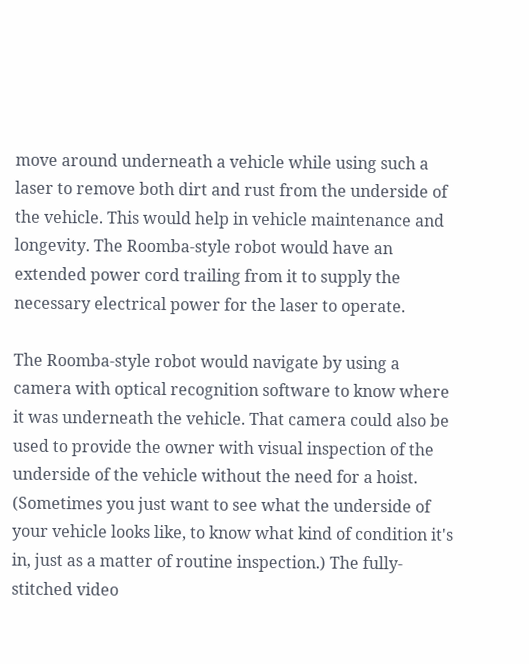move around underneath a vehicle while using such a laser to remove both dirt and rust from the underside of the vehicle. This would help in vehicle maintenance and longevity. The Roomba-style robot would have an extended power cord trailing from it to supply the necessary electrical power for the laser to operate.

The Roomba-style robot would navigate by using a camera with optical recognition software to know where it was underneath the vehicle. That camera could also be used to provide the owner with visual inspection of the underside of the vehicle without the need for a hoist. (Sometimes you just want to see what the underside of your vehicle looks like, to know what kind of condition it's in, just as a matter of routine inspection.) The fully-stitched video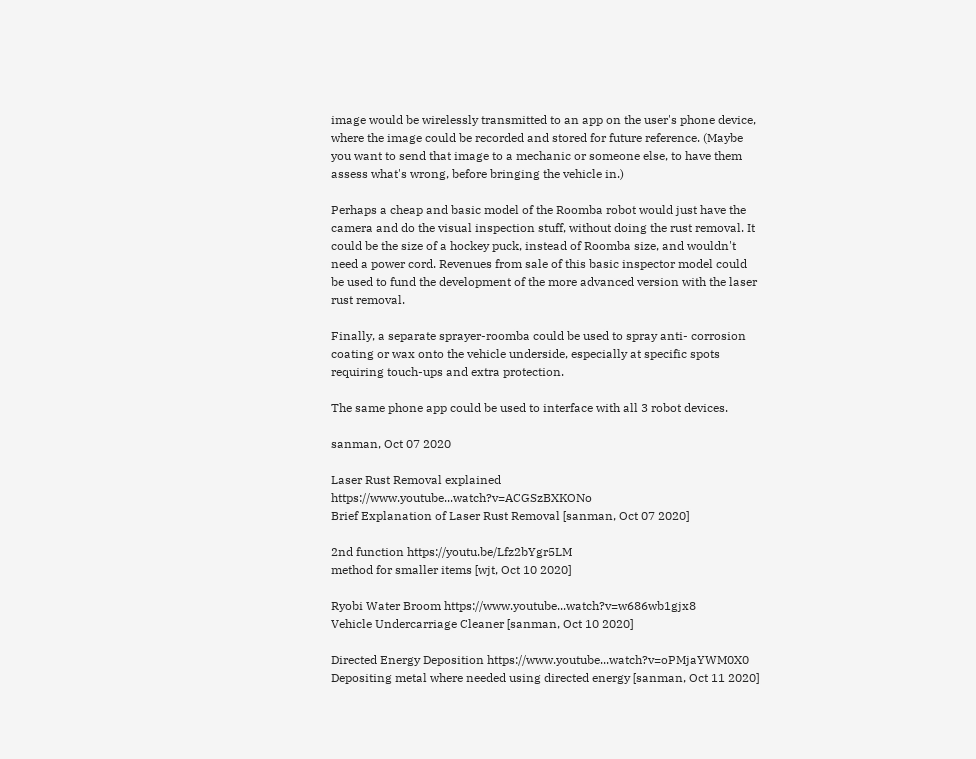image would be wirelessly transmitted to an app on the user's phone device, where the image could be recorded and stored for future reference. (Maybe you want to send that image to a mechanic or someone else, to have them assess what's wrong, before bringing the vehicle in.)

Perhaps a cheap and basic model of the Roomba robot would just have the camera and do the visual inspection stuff, without doing the rust removal. It could be the size of a hockey puck, instead of Roomba size, and wouldn't need a power cord. Revenues from sale of this basic inspector model could be used to fund the development of the more advanced version with the laser rust removal.

Finally, a separate sprayer-roomba could be used to spray anti- corrosion coating or wax onto the vehicle underside, especially at specific spots requiring touch-ups and extra protection.

The same phone app could be used to interface with all 3 robot devices.

sanman, Oct 07 2020

Laser Rust Removal explained https://www.youtube...watch?v=ACGSzBXKONo
Brief Explanation of Laser Rust Removal [sanman, Oct 07 2020]

2nd function https://youtu.be/Lfz2bYgr5LM
method for smaller items [wjt, Oct 10 2020]

Ryobi Water Broom https://www.youtube...watch?v=w686wb1gjx8
Vehicle Undercarriage Cleaner [sanman, Oct 10 2020]

Directed Energy Deposition https://www.youtube...watch?v=oPMjaYWM0X0
Depositing metal where needed using directed energy [sanman, Oct 11 2020]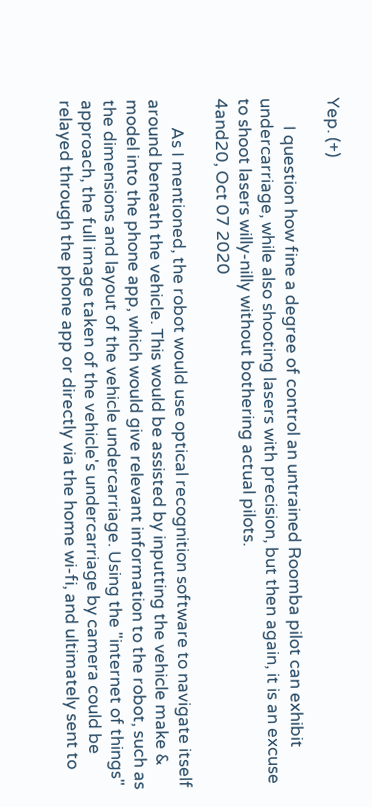Yep. (+)

       I question how fine a degree of control an untrained Roomba pilot can exhibit undercarriage, while also shooting lasers with precision, but then again, it is an excuse to shoot lasers willy-nilly without bothering actual pilots.
4and20, Oct 07 2020

       As I mentioned, the robot would use optical recognition software to navigate itself around beneath the vehicle. This would be assisted by inputting the vehicle make & model into the phone app, which would give relevant information to the robot, such as the dimensions and layout of the vehicle undercarriage. Using the "internet of things" approach, the full image taken of the vehicle's undercarriage by camera could be relayed through the phone app or directly via the home wi-fi, and ultimately sent to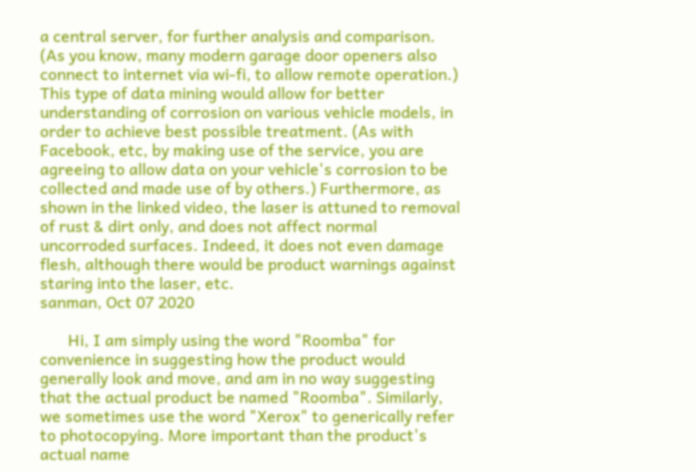a central server, for further analysis and comparison. (As you know, many modern garage door openers also connect to internet via wi-fi, to allow remote operation.) This type of data mining would allow for better understanding of corrosion on various vehicle models, in order to achieve best possible treatment. (As with Facebook, etc, by making use of the service, you are agreeing to allow data on your vehicle's corrosion to be collected and made use of by others.) Furthermore, as shown in the linked video, the laser is attuned to removal of rust & dirt only, and does not affect normal uncorroded surfaces. Indeed, it does not even damage flesh, although there would be product warnings against staring into the laser, etc.
sanman, Oct 07 2020

       Hi, I am simply using the word "Roomba" for convenience in suggesting how the product would generally look and move, and am in no way suggesting that the actual product be named "Roomba". Similarly, we sometimes use the word "Xerox" to generically refer to photocopying. More important than the product's actual name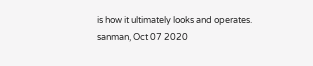is how it ultimately looks and operates.
sanman, Oct 07 2020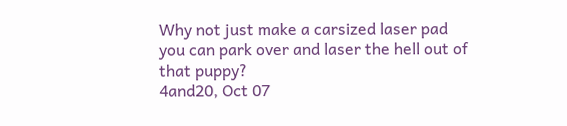Why not just make a carsized laser pad you can park over and laser the hell out of that puppy?
4and20, Oct 07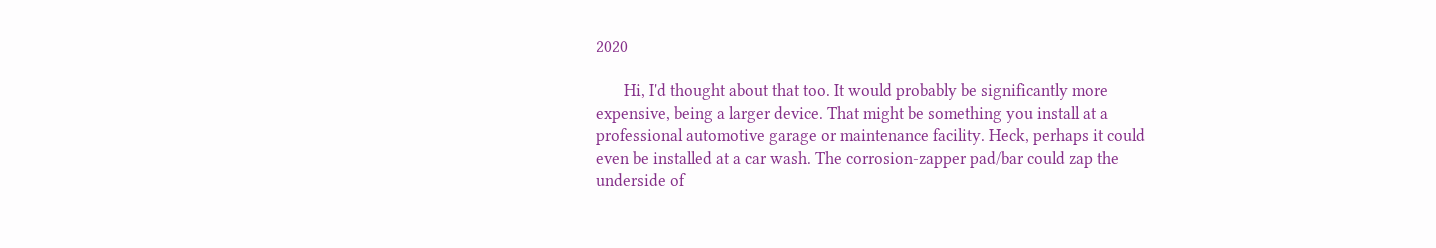2020

       Hi, I'd thought about that too. It would probably be significantly more expensive, being a larger device. That might be something you install at a professional automotive garage or maintenance facility. Heck, perhaps it could even be installed at a car wash. The corrosion-zapper pad/bar could zap the underside of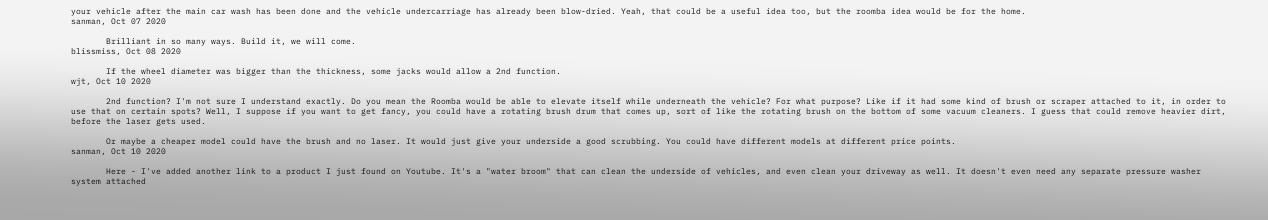your vehicle after the main car wash has been done and the vehicle undercarriage has already been blow-dried. Yeah, that could be a useful idea too, but the roomba idea would be for the home.
sanman, Oct 07 2020

       Brilliant in so many ways. Build it, we will come.
blissmiss, Oct 08 2020

       If the wheel diameter was bigger than the thickness, some jacks would allow a 2nd function.
wjt, Oct 10 2020

       2nd function? I'm not sure I understand exactly. Do you mean the Roomba would be able to elevate itself while underneath the vehicle? For what purpose? Like if it had some kind of brush or scraper attached to it, in order to use that on certain spots? Well, I suppose if you want to get fancy, you could have a rotating brush drum that comes up, sort of like the rotating brush on the bottom of some vacuum cleaners. I guess that could remove heavier dirt, before the laser gets used.

       Or maybe a cheaper model could have the brush and no laser. It would just give your underside a good scrubbing. You could have different models at different price points.
sanman, Oct 10 2020

       Here - I've added another link to a product I just found on Youtube. It's a "water broom" that can clean the underside of vehicles, and even clean your driveway as well. It doesn't even need any separate pressure washer system attached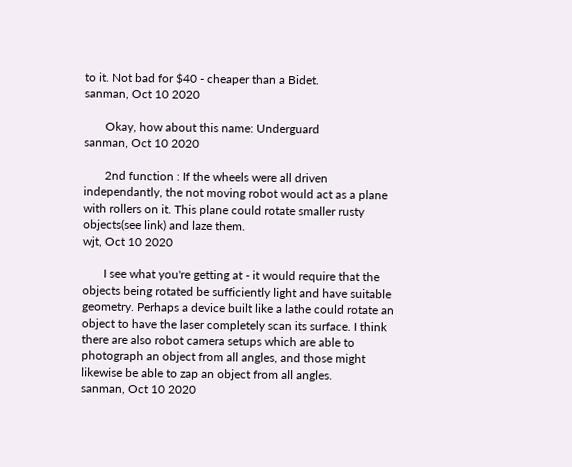to it. Not bad for $40 - cheaper than a Bidet.
sanman, Oct 10 2020

       Okay, how about this name: Underguard
sanman, Oct 10 2020

       2nd function : If the wheels were all driven independantly, the not moving robot would act as a plane with rollers on it. This plane could rotate smaller rusty objects(see link) and laze them.
wjt, Oct 10 2020

       I see what you're getting at - it would require that the objects being rotated be sufficiently light and have suitable geometry. Perhaps a device built like a lathe could rotate an object to have the laser completely scan its surface. I think there are also robot camera setups which are able to photograph an object from all angles, and those might likewise be able to zap an object from all angles.
sanman, Oct 10 2020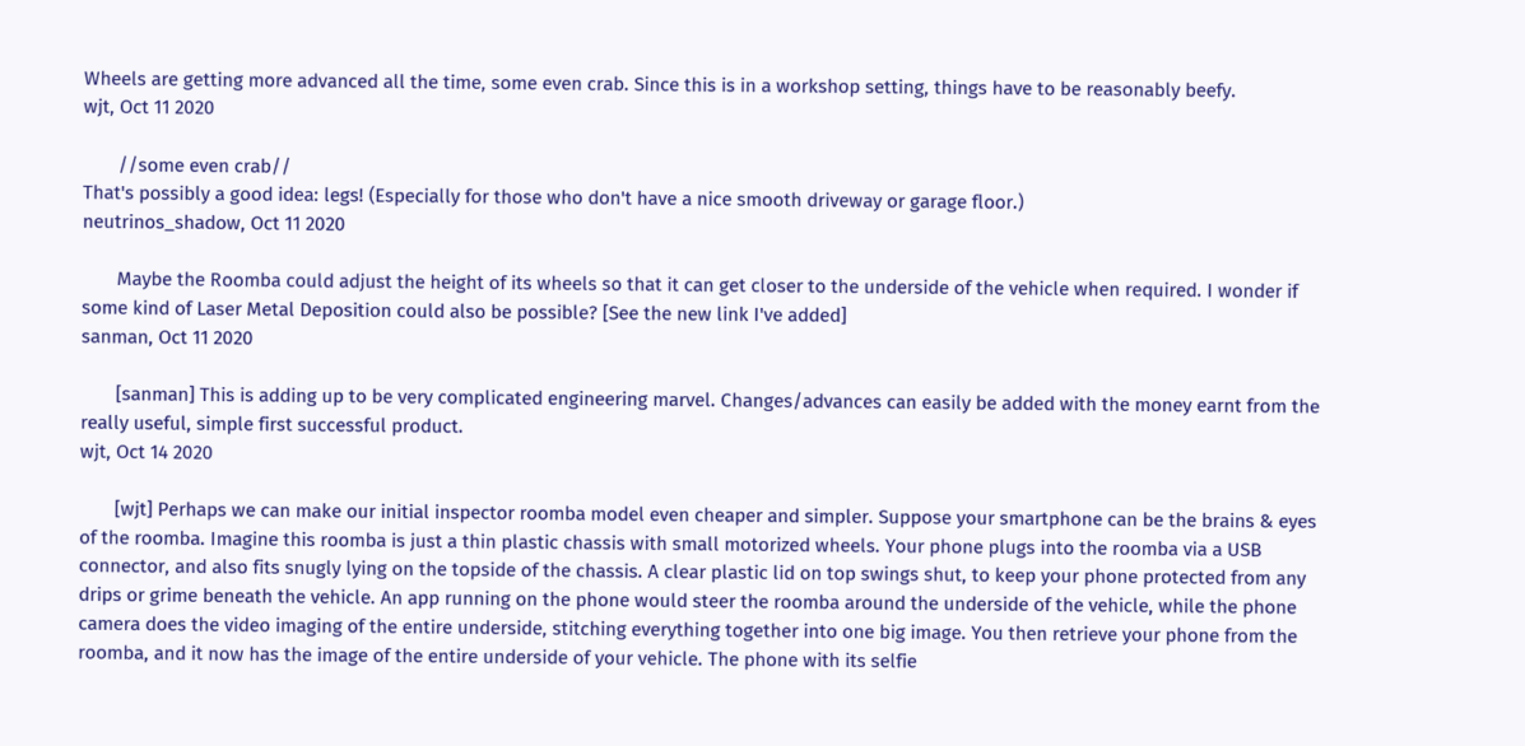Wheels are getting more advanced all the time, some even crab. Since this is in a workshop setting, things have to be reasonably beefy.
wjt, Oct 11 2020

       //some even crab//
That's possibly a good idea: legs! (Especially for those who don't have a nice smooth driveway or garage floor.)
neutrinos_shadow, Oct 11 2020

       Maybe the Roomba could adjust the height of its wheels so that it can get closer to the underside of the vehicle when required. I wonder if some kind of Laser Metal Deposition could also be possible? [See the new link I've added]
sanman, Oct 11 2020

       [sanman] This is adding up to be very complicated engineering marvel. Changes/advances can easily be added with the money earnt from the really useful, simple first successful product.
wjt, Oct 14 2020

       [wjt] Perhaps we can make our initial inspector roomba model even cheaper and simpler. Suppose your smartphone can be the brains & eyes of the roomba. Imagine this roomba is just a thin plastic chassis with small motorized wheels. Your phone plugs into the roomba via a USB connector, and also fits snugly lying on the topside of the chassis. A clear plastic lid on top swings shut, to keep your phone protected from any drips or grime beneath the vehicle. An app running on the phone would steer the roomba around the underside of the vehicle, while the phone camera does the video imaging of the entire underside, stitching everything together into one big image. You then retrieve your phone from the roomba, and it now has the image of the entire underside of your vehicle. The phone with its selfie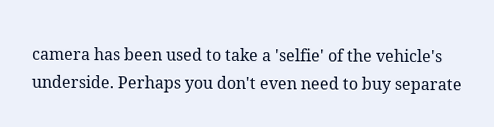camera has been used to take a 'selfie' of the vehicle's underside. Perhaps you don't even need to buy separate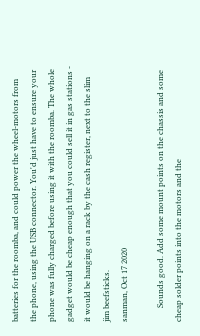batteries for the roomba, and could power the wheel-motors from the phone, using the USB connector. You'd just have to ensure your phone was fully charged before using it with the roomba. The whole gadget would be cheap enough that you could sell it in gas stations - it would be hanging on a rack by the cash register, next to the slim jim beefsticks.
sanman, Oct 17 2020

       Sounds good. Add some mount points on the chassis and some cheap solder points into the motors and the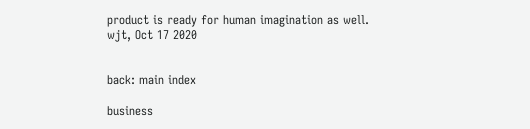product is ready for human imagination as well.
wjt, Oct 17 2020


back: main index

business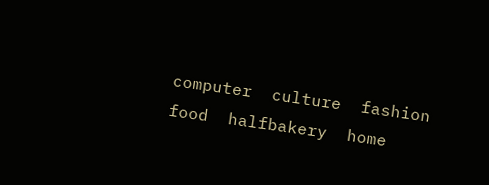computer  culture  fashion  food  halfbakery  home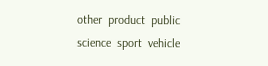other  product  public  science  sport  vehicle